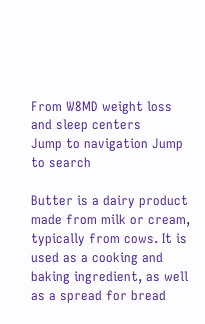From W8MD weight loss and sleep centers
Jump to navigation Jump to search

Butter is a dairy product made from milk or cream, typically from cows. It is used as a cooking and baking ingredient, as well as a spread for bread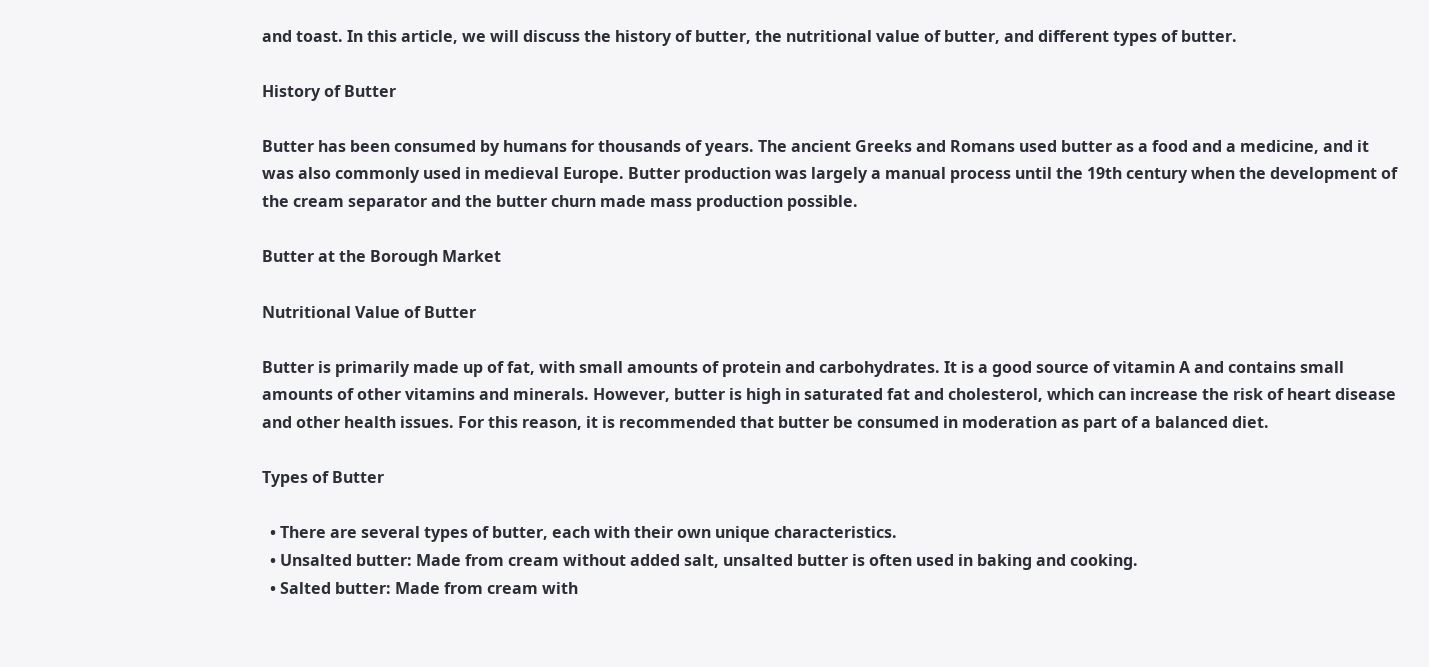and toast. In this article, we will discuss the history of butter, the nutritional value of butter, and different types of butter.

History of Butter

Butter has been consumed by humans for thousands of years. The ancient Greeks and Romans used butter as a food and a medicine, and it was also commonly used in medieval Europe. Butter production was largely a manual process until the 19th century when the development of the cream separator and the butter churn made mass production possible.

Butter at the Borough Market

Nutritional Value of Butter

Butter is primarily made up of fat, with small amounts of protein and carbohydrates. It is a good source of vitamin A and contains small amounts of other vitamins and minerals. However, butter is high in saturated fat and cholesterol, which can increase the risk of heart disease and other health issues. For this reason, it is recommended that butter be consumed in moderation as part of a balanced diet.

Types of Butter

  • There are several types of butter, each with their own unique characteristics.
  • Unsalted butter: Made from cream without added salt, unsalted butter is often used in baking and cooking.
  • Salted butter: Made from cream with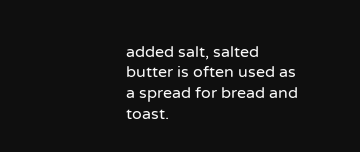added salt, salted butter is often used as a spread for bread and toast.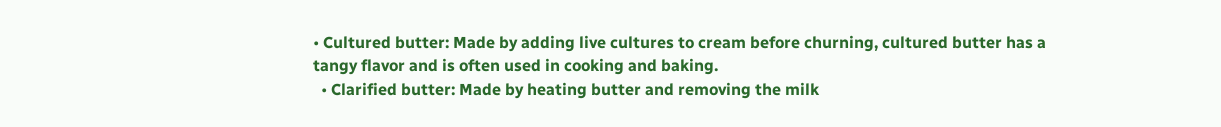• Cultured butter: Made by adding live cultures to cream before churning, cultured butter has a tangy flavor and is often used in cooking and baking.
  • Clarified butter: Made by heating butter and removing the milk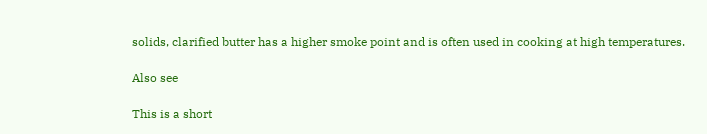solids, clarified butter has a higher smoke point and is often used in cooking at high temperatures.

Also see

This is a short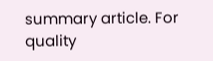summary article. For quality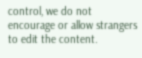control, we do not encourage or allow strangers to edit the content.